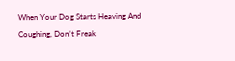When Your Dog Starts Heaving And Coughing, Don’t Freak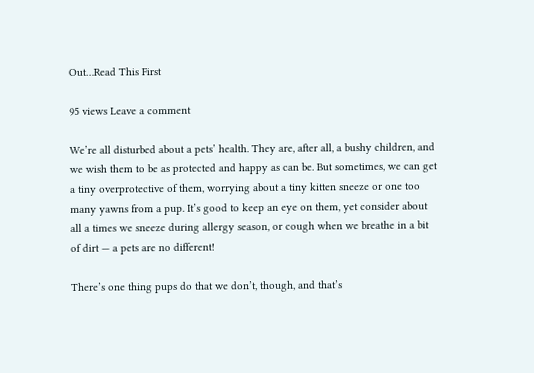Out…Read This First

95 views Leave a comment

We’re all disturbed about a pets’ health. They are, after all, a bushy children, and we wish them to be as protected and happy as can be. But sometimes, we can get a tiny overprotective of them, worrying about a tiny kitten sneeze or one too many yawns from a pup. It’s good to keep an eye on them, yet consider about all a times we sneeze during allergy season, or cough when we breathe in a bit of dirt — a pets are no different!

There’s one thing pups do that we don’t, though, and that’s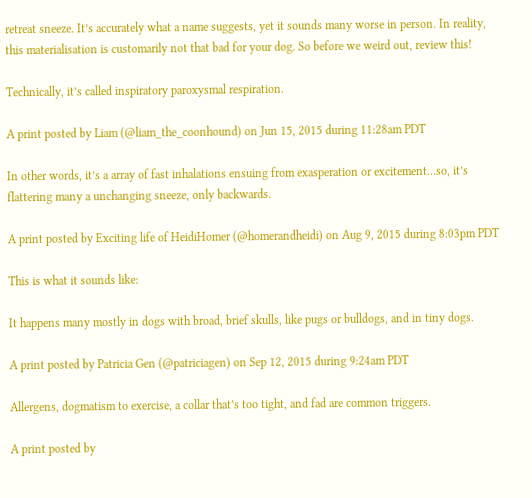retreat sneeze. It’s accurately what a name suggests, yet it sounds many worse in person. In reality, this materialisation is customarily not that bad for your dog. So before we weird out, review this!

Technically, it’s called inspiratory paroxysmal respiration.

A print posted by Liam (@liam_the_coonhound) on Jun 15, 2015 during 11:28am PDT

In other words, it’s a array of fast inhalations ensuing from exasperation or excitement…so, it’s flattering many a unchanging sneeze, only backwards.

A print posted by Exciting life of HeidiHomer (@homerandheidi) on Aug 9, 2015 during 8:03pm PDT

This is what it sounds like:

It happens many mostly in dogs with broad, brief skulls, like pugs or bulldogs, and in tiny dogs.

A print posted by Patricia Gen (@patriciagen) on Sep 12, 2015 during 9:24am PDT

Allergens, dogmatism to exercise, a collar that’s too tight, and fad are common triggers.

A print posted by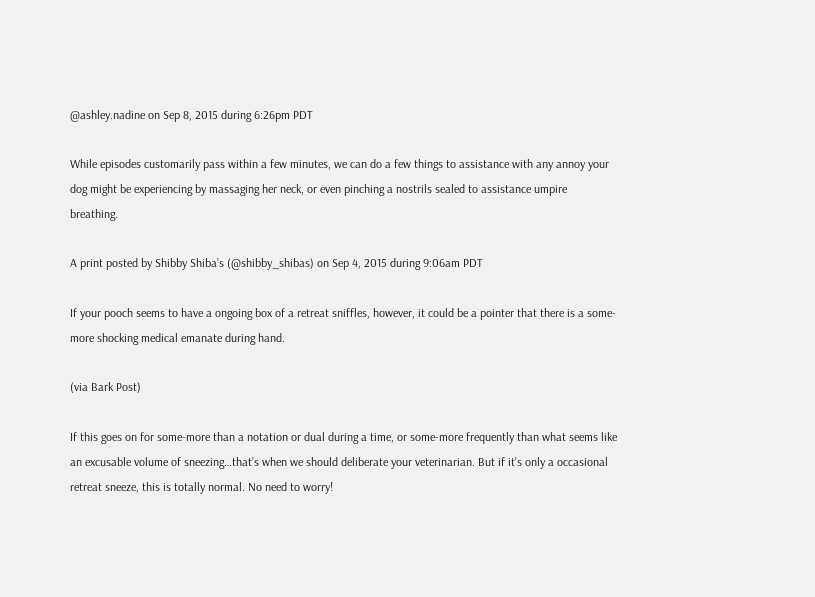@ashley.nadine on Sep 8, 2015 during 6:26pm PDT

While episodes customarily pass within a few minutes, we can do a few things to assistance with any annoy your dog might be experiencing by massaging her neck, or even pinching a nostrils sealed to assistance umpire breathing.

A print posted by Shibby Shiba’s (@shibby_shibas) on Sep 4, 2015 during 9:06am PDT

If your pooch seems to have a ongoing box of a retreat sniffles, however, it could be a pointer that there is a some-more shocking medical emanate during hand.

(via Bark Post)

If this goes on for some-more than a notation or dual during a time, or some-more frequently than what seems like an excusable volume of sneezing…that’s when we should deliberate your veterinarian. But if it’s only a occasional retreat sneeze, this is totally normal. No need to worry!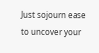Just sojourn ease to uncover your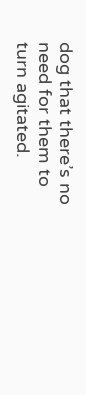dog that there’s no need for them to turn agitated.